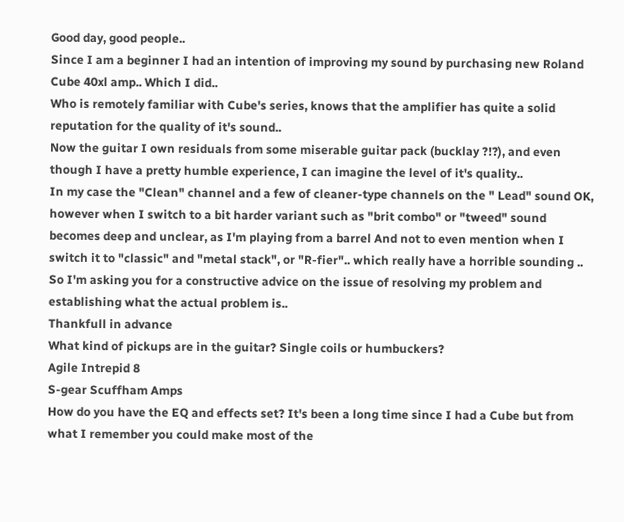Good day, good people..
Since I am a beginner I had an intention of improving my sound by purchasing new Roland Cube 40xl amp.. Which I did..
Who is remotely familiar with Cube's series, knows that the amplifier has quite a solid reputation for the quality of it's sound..
Now the guitar I own residuals from some miserable guitar pack (bucklay ?!?), and even though I have a pretty humble experience, I can imagine the level of it's quality..
In my case the "Clean" channel and a few of cleaner-type channels on the " Lead" sound OK, however when I switch to a bit harder variant such as "brit combo" or "tweed" sound becomes deep and unclear, as I'm playing from a barrel And not to even mention when I switch it to "classic" and "metal stack", or "R-fier".. which really have a horrible sounding ..
So I'm asking you for a constructive advice on the issue of resolving my problem and establishing what the actual problem is..
Thankfull in advance
What kind of pickups are in the guitar? Single coils or humbuckers?
Agile Intrepid 8
S-gear Scuffham Amps
How do you have the EQ and effects set? It's been a long time since I had a Cube but from what I remember you could make most of the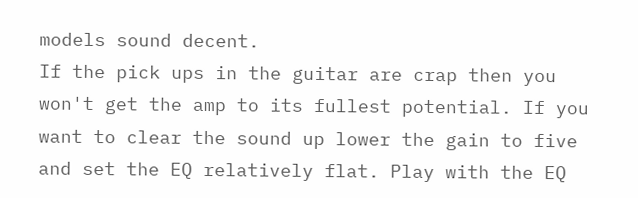models sound decent.
If the pick ups in the guitar are crap then you won't get the amp to its fullest potential. If you want to clear the sound up lower the gain to five and set the EQ relatively flat. Play with the EQ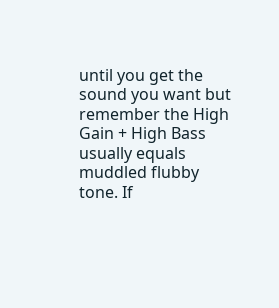until you get the sound you want but remember the High Gain + High Bass usually equals muddled flubby tone. If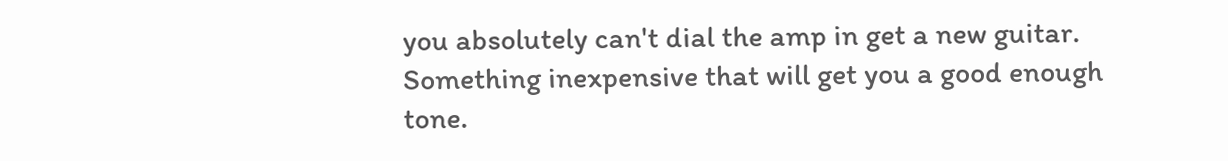you absolutely can't dial the amp in get a new guitar. Something inexpensive that will get you a good enough tone.